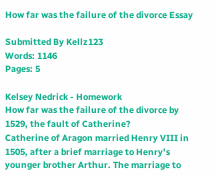How far was the failure of the divorce Essay

Submitted By Kellz123
Words: 1146
Pages: 5

Kelsey Nedrick - Homework
How far was the failure of the divorce by 1529, the fault of Catherine?
Catherine of Aragon married Henry VIII in 1505, after a brief marriage to Henry’s younger brother Arthur. The marriage to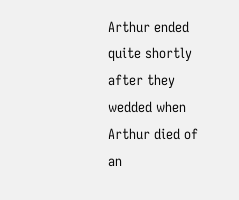Arthur ended quite shortly after they wedded when Arthur died of an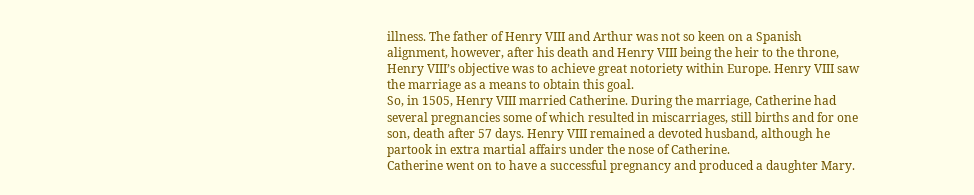illness. The father of Henry VIII and Arthur was not so keen on a Spanish alignment, however, after his death and Henry VIII being the heir to the throne, Henry VIII’s objective was to achieve great notoriety within Europe. Henry VIII saw the marriage as a means to obtain this goal.
So, in 1505, Henry VIII married Catherine. During the marriage, Catherine had several pregnancies some of which resulted in miscarriages, still births and for one son, death after 57 days. Henry VIII remained a devoted husband, although he partook in extra martial affairs under the nose of Catherine.
Catherine went on to have a successful pregnancy and produced a daughter Mary.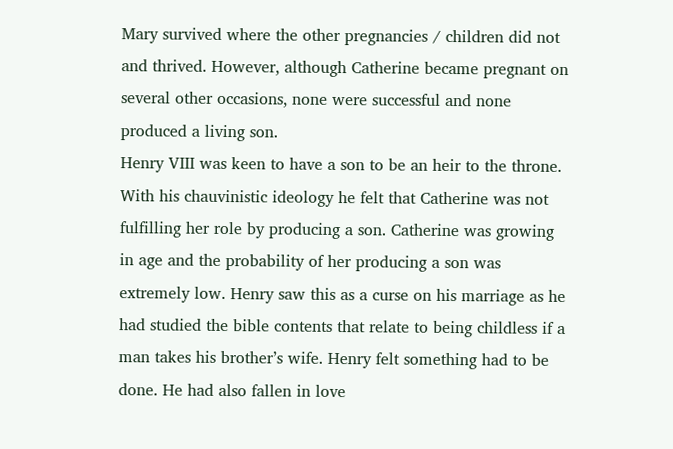Mary survived where the other pregnancies / children did not and thrived. However, although Catherine became pregnant on several other occasions, none were successful and none produced a living son.
Henry VIII was keen to have a son to be an heir to the throne. With his chauvinistic ideology he felt that Catherine was not fulfilling her role by producing a son. Catherine was growing in age and the probability of her producing a son was extremely low. Henry saw this as a curse on his marriage as he had studied the bible contents that relate to being childless if a man takes his brother’s wife. Henry felt something had to be done. He had also fallen in love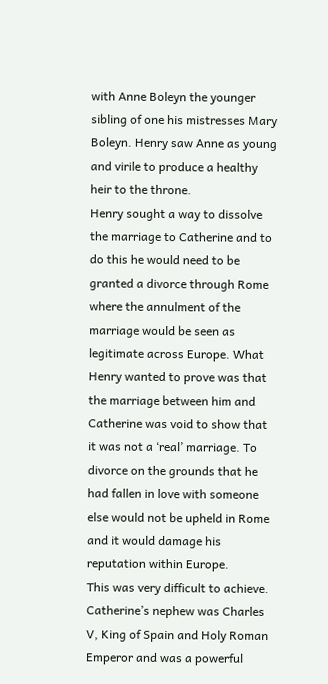with Anne Boleyn the younger sibling of one his mistresses Mary Boleyn. Henry saw Anne as young and virile to produce a healthy heir to the throne.
Henry sought a way to dissolve the marriage to Catherine and to do this he would need to be granted a divorce through Rome where the annulment of the marriage would be seen as legitimate across Europe. What Henry wanted to prove was that the marriage between him and Catherine was void to show that it was not a ‘real’ marriage. To divorce on the grounds that he had fallen in love with someone else would not be upheld in Rome and it would damage his reputation within Europe.
This was very difficult to achieve.
Catherine’s nephew was Charles V, King of Spain and Holy Roman Emperor and was a powerful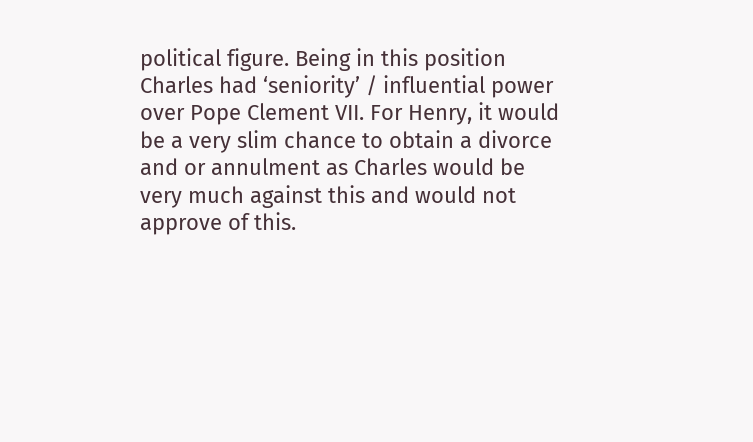political figure. Being in this position Charles had ‘seniority’ / influential power over Pope Clement VII. For Henry, it would be a very slim chance to obtain a divorce and or annulment as Charles would be very much against this and would not approve of this.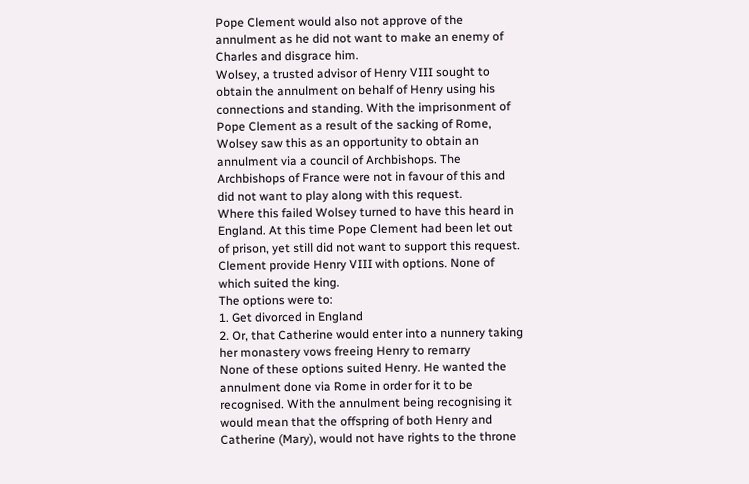Pope Clement would also not approve of the annulment as he did not want to make an enemy of Charles and disgrace him.
Wolsey, a trusted advisor of Henry VIII sought to obtain the annulment on behalf of Henry using his connections and standing. With the imprisonment of Pope Clement as a result of the sacking of Rome, Wolsey saw this as an opportunity to obtain an annulment via a council of Archbishops. The Archbishops of France were not in favour of this and did not want to play along with this request.
Where this failed Wolsey turned to have this heard in England. At this time Pope Clement had been let out of prison, yet still did not want to support this request. Clement provide Henry VIII with options. None of which suited the king.
The options were to:
1. Get divorced in England
2. Or, that Catherine would enter into a nunnery taking her monastery vows freeing Henry to remarry
None of these options suited Henry. He wanted the annulment done via Rome in order for it to be recognised. With the annulment being recognising it would mean that the offspring of both Henry and Catherine (Mary), would not have rights to the throne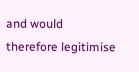and would therefore legitimise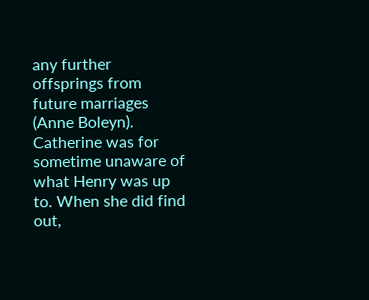any further offsprings from future marriages (Anne Boleyn).
Catherine was for sometime unaware of what Henry was up to. When she did find out,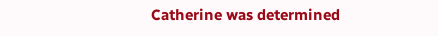Catherine was determined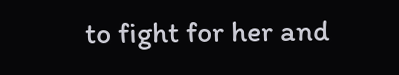to fight for her and